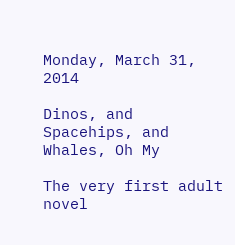Monday, March 31, 2014

Dinos, and Spacehips, and Whales, Oh My

The very first adult novel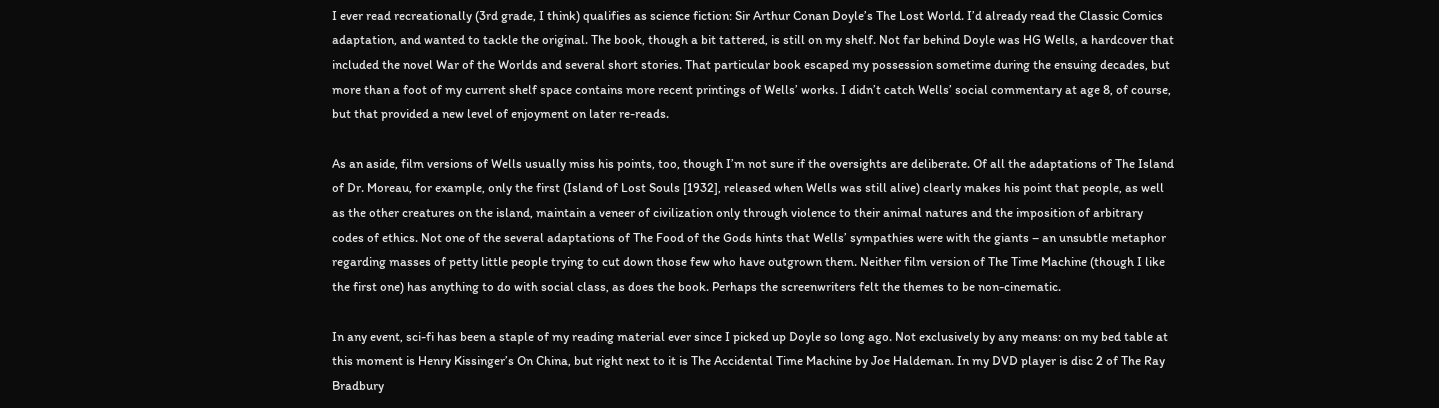I ever read recreationally (3rd grade, I think) qualifies as science fiction: Sir Arthur Conan Doyle’s The Lost World. I’d already read the Classic Comics adaptation, and wanted to tackle the original. The book, though a bit tattered, is still on my shelf. Not far behind Doyle was HG Wells, a hardcover that included the novel War of the Worlds and several short stories. That particular book escaped my possession sometime during the ensuing decades, but more than a foot of my current shelf space contains more recent printings of Wells’ works. I didn’t catch Wells’ social commentary at age 8, of course, but that provided a new level of enjoyment on later re-reads.

As an aside, film versions of Wells usually miss his points, too, though I’m not sure if the oversights are deliberate. Of all the adaptations of The Island of Dr. Moreau, for example, only the first (Island of Lost Souls [1932], released when Wells was still alive) clearly makes his point that people, as well as the other creatures on the island, maintain a veneer of civilization only through violence to their animal natures and the imposition of arbitrary codes of ethics. Not one of the several adaptations of The Food of the Gods hints that Wells’ sympathies were with the giants – an unsubtle metaphor regarding masses of petty little people trying to cut down those few who have outgrown them. Neither film version of The Time Machine (though I like the first one) has anything to do with social class, as does the book. Perhaps the screenwriters felt the themes to be non-cinematic.

In any event, sci-fi has been a staple of my reading material ever since I picked up Doyle so long ago. Not exclusively by any means: on my bed table at this moment is Henry Kissinger’s On China, but right next to it is The Accidental Time Machine by Joe Haldeman. In my DVD player is disc 2 of The Ray Bradbury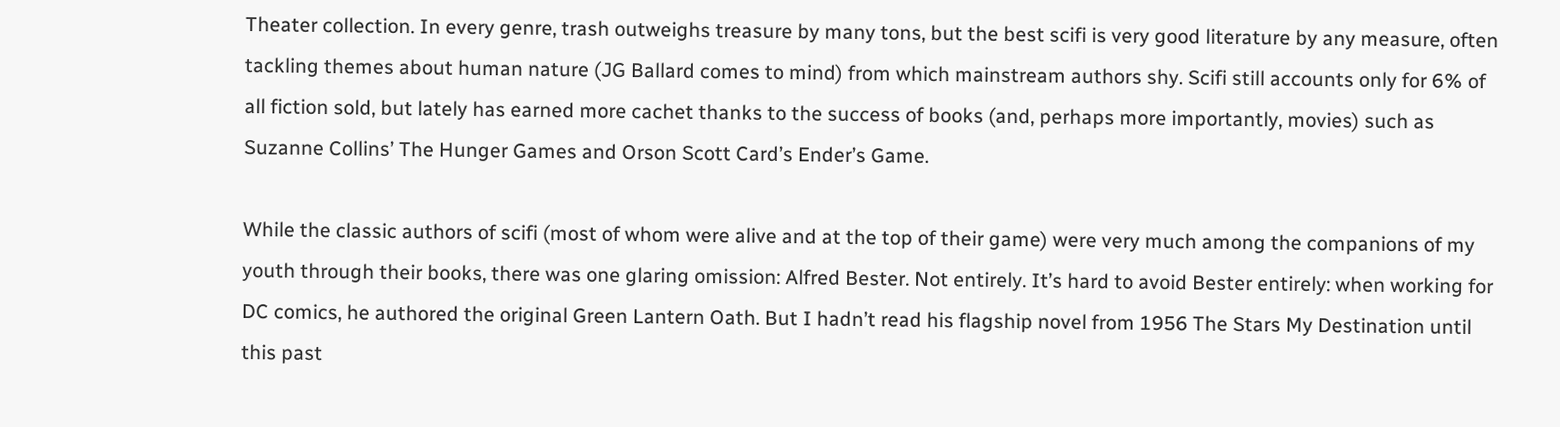Theater collection. In every genre, trash outweighs treasure by many tons, but the best scifi is very good literature by any measure, often tackling themes about human nature (JG Ballard comes to mind) from which mainstream authors shy. Scifi still accounts only for 6% of all fiction sold, but lately has earned more cachet thanks to the success of books (and, perhaps more importantly, movies) such as Suzanne Collins’ The Hunger Games and Orson Scott Card’s Ender’s Game.

While the classic authors of scifi (most of whom were alive and at the top of their game) were very much among the companions of my youth through their books, there was one glaring omission: Alfred Bester. Not entirely. It’s hard to avoid Bester entirely: when working for DC comics, he authored the original Green Lantern Oath. But I hadn’t read his flagship novel from 1956 The Stars My Destination until this past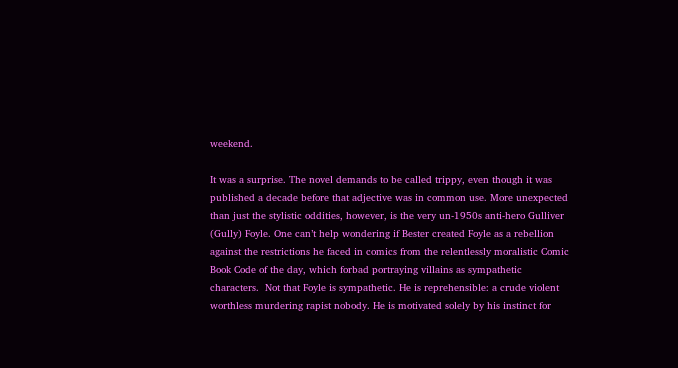weekend.

It was a surprise. The novel demands to be called trippy, even though it was published a decade before that adjective was in common use. More unexpected than just the stylistic oddities, however, is the very un-1950s anti-hero Gulliver (Gully) Foyle. One can’t help wondering if Bester created Foyle as a rebellion against the restrictions he faced in comics from the relentlessly moralistic Comic Book Code of the day, which forbad portraying villains as sympathetic characters.  Not that Foyle is sympathetic. He is reprehensible: a crude violent worthless murdering rapist nobody. He is motivated solely by his instinct for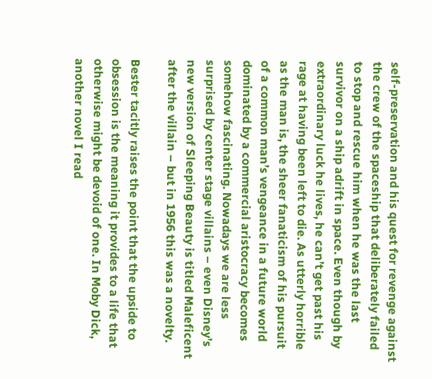self-preservation and his quest for revenge against the crew of the spaceship that deliberately failed to stop and rescue him when he was the last survivor on a ship adrift in space. Even though by extraordinary luck he lives, he can’t get past his rage at having been left to die. As utterly horrible as the man is, the sheer fanaticism of his pursuit of a common man’s vengeance in a future world dominated by a commercial aristocracy becomes somehow fascinating. Nowadays we are less surprised by center stage villains – even Disney’s new version of Sleeping Beauty is titled Maleficent after the villain – but in 1956 this was a novelty.

Bester tacitly raises the point that the upside to obsession is the meaning it provides to a life that otherwise might be devoid of one. In Moby Dick, another novel I read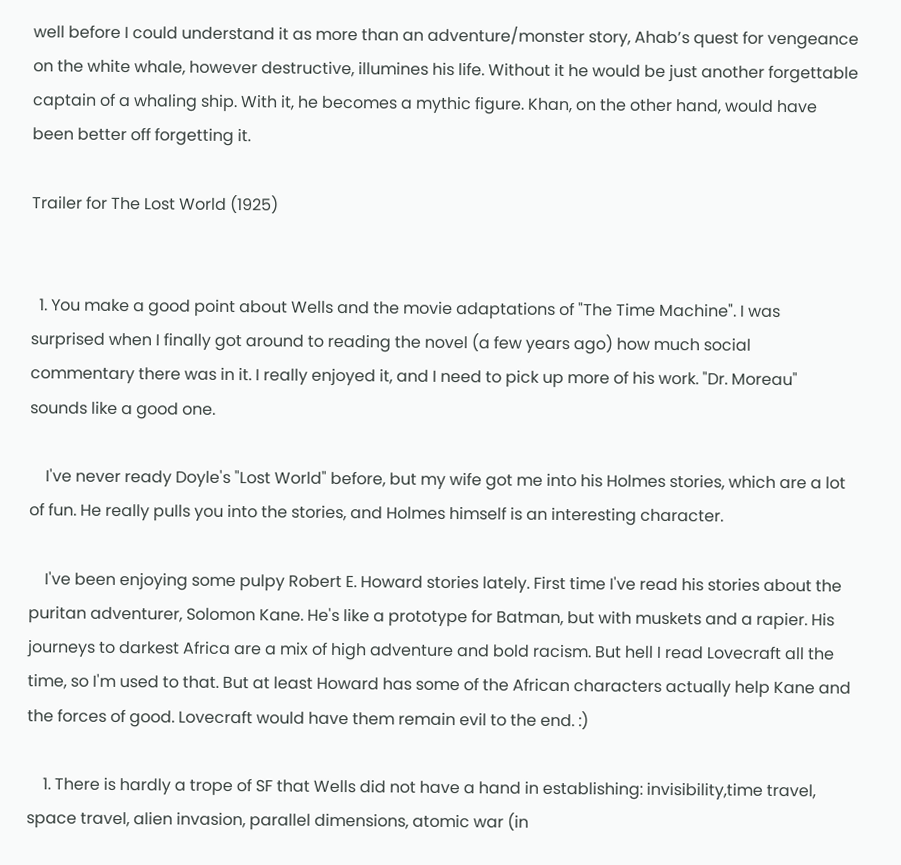well before I could understand it as more than an adventure/monster story, Ahab’s quest for vengeance on the white whale, however destructive, illumines his life. Without it he would be just another forgettable captain of a whaling ship. With it, he becomes a mythic figure. Khan, on the other hand, would have been better off forgetting it.

Trailer for The Lost World (1925)


  1. You make a good point about Wells and the movie adaptations of "The Time Machine". I was surprised when I finally got around to reading the novel (a few years ago) how much social commentary there was in it. I really enjoyed it, and I need to pick up more of his work. "Dr. Moreau" sounds like a good one.

    I've never ready Doyle's "Lost World" before, but my wife got me into his Holmes stories, which are a lot of fun. He really pulls you into the stories, and Holmes himself is an interesting character.

    I've been enjoying some pulpy Robert E. Howard stories lately. First time I've read his stories about the puritan adventurer, Solomon Kane. He's like a prototype for Batman, but with muskets and a rapier. His journeys to darkest Africa are a mix of high adventure and bold racism. But hell I read Lovecraft all the time, so I'm used to that. But at least Howard has some of the African characters actually help Kane and the forces of good. Lovecraft would have them remain evil to the end. :)

    1. There is hardly a trope of SF that Wells did not have a hand in establishing: invisibility,time travel, space travel, alien invasion, parallel dimensions, atomic war (in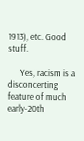1913), etc. Good stuff.

      Yes, racism is a disconcerting feature of much early-20th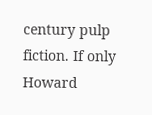century pulp fiction. If only Howard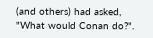(and others) had asked, "What would Conan do?".